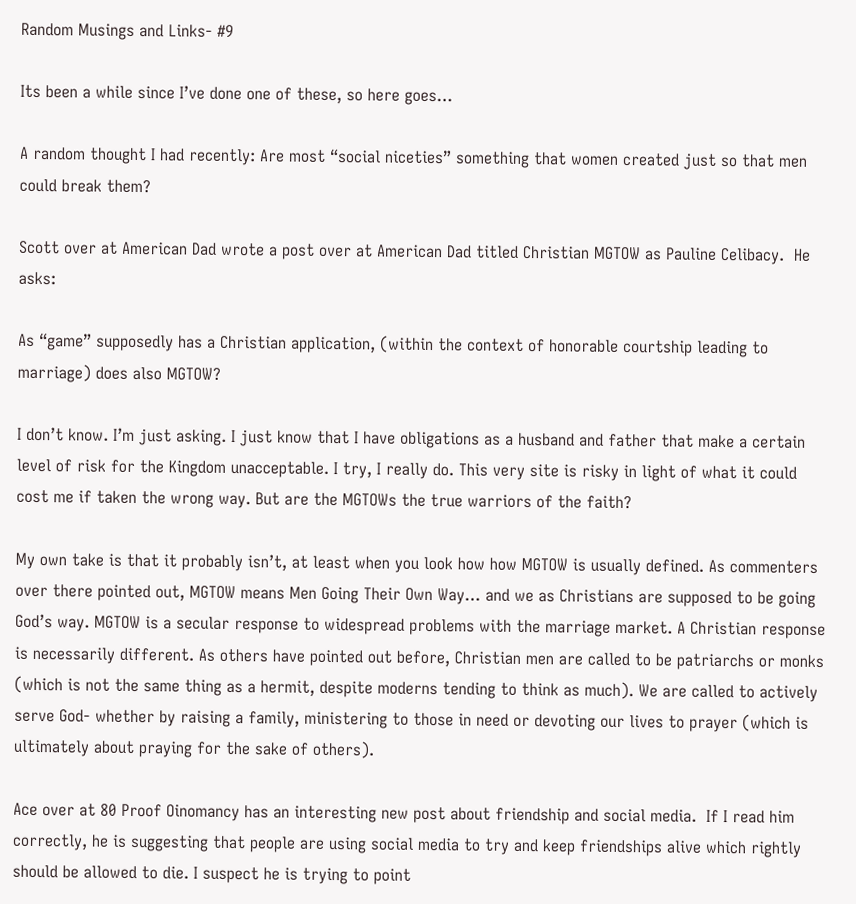Random Musings and Links- #9

Its been a while since I’ve done one of these, so here goes…

A random thought I had recently: Are most “social niceties” something that women created just so that men could break them?

Scott over at American Dad wrote a post over at American Dad titled Christian MGTOW as Pauline Celibacy.  He asks:

As “game” supposedly has a Christian application, (within the context of honorable courtship leading to marriage) does also MGTOW?

I don’t know. I’m just asking. I just know that I have obligations as a husband and father that make a certain level of risk for the Kingdom unacceptable. I try, I really do. This very site is risky in light of what it could cost me if taken the wrong way. But are the MGTOWs the true warriors of the faith?

My own take is that it probably isn’t, at least when you look how how MGTOW is usually defined. As commenters over there pointed out, MGTOW means Men Going Their Own Way… and we as Christians are supposed to be going God’s way. MGTOW is a secular response to widespread problems with the marriage market. A Christian response is necessarily different. As others have pointed out before, Christian men are called to be patriarchs or monks (which is not the same thing as a hermit, despite moderns tending to think as much). We are called to actively serve God- whether by raising a family, ministering to those in need or devoting our lives to prayer (which is ultimately about praying for the sake of others).

Ace over at 80 Proof Oinomancy has an interesting new post about friendship and social media.  If I read him correctly, he is suggesting that people are using social media to try and keep friendships alive which rightly should be allowed to die. I suspect he is trying to point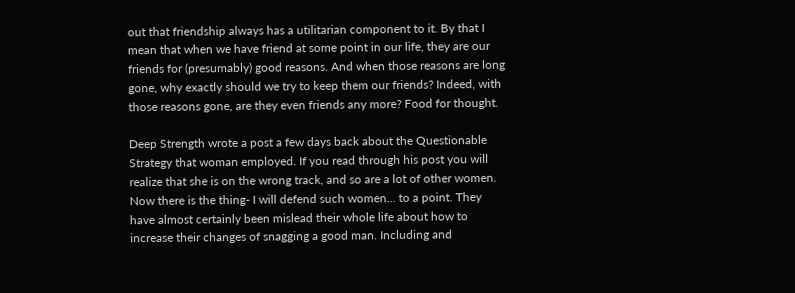out that friendship always has a utilitarian component to it. By that I mean that when we have friend at some point in our life, they are our friends for (presumably) good reasons. And when those reasons are long gone, why exactly should we try to keep them our friends? Indeed, with those reasons gone, are they even friends any more? Food for thought.

Deep Strength wrote a post a few days back about the Questionable Strategy that woman employed. If you read through his post you will realize that she is on the wrong track, and so are a lot of other women.  Now there is the thing- I will defend such women… to a point. They have almost certainly been mislead their whole life about how to increase their changes of snagging a good man. Including and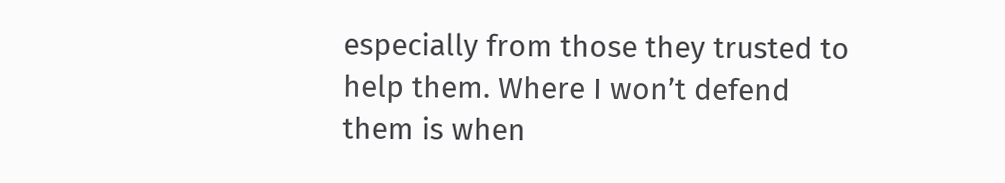especially from those they trusted to help them. Where I won’t defend them is when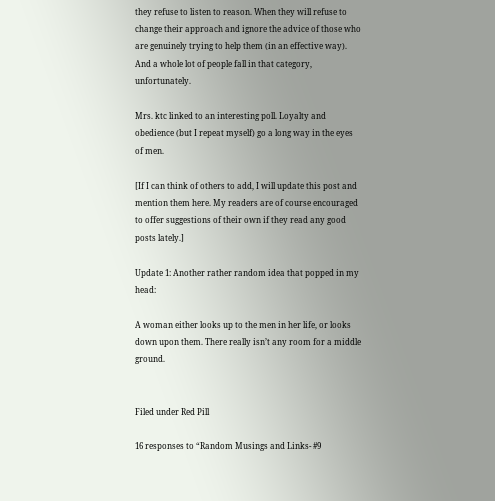they refuse to listen to reason. When they will refuse to change their approach and ignore the advice of those who are genuinely trying to help them (in an effective way). And a whole lot of people fall in that category, unfortunately.

Mrs. ktc linked to an interesting poll. Loyalty and obedience (but I repeat myself) go a long way in the eyes of men.

[If I can think of others to add, I will update this post and mention them here. My readers are of course encouraged to offer suggestions of their own if they read any good posts lately.]

Update 1: Another rather random idea that popped in my head:

A woman either looks up to the men in her life, or looks down upon them. There really isn’t any room for a middle ground.


Filed under Red Pill

16 responses to “Random Musings and Links- #9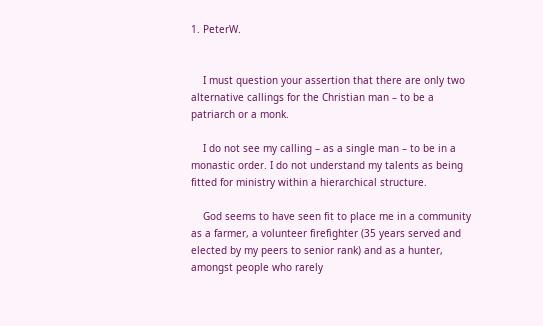1. PeterW.


    I must question your assertion that there are only two alternative callings for the Christian man – to be a patriarch or a monk.

    I do not see my calling – as a single man – to be in a monastic order. I do not understand my talents as being fitted for ministry within a hierarchical structure.

    God seems to have seen fit to place me in a community as a farmer, a volunteer firefighter (35 years served and elected by my peers to senior rank) and as a hunter, amongst people who rarely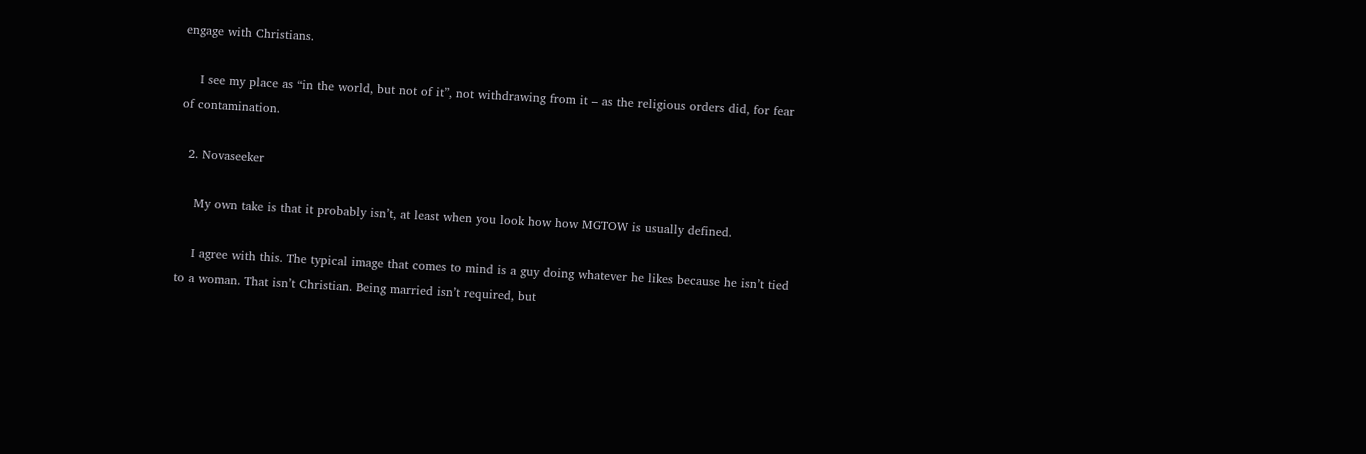engage with Christians.

    I see my place as “in the world, but not of it”, not withdrawing from it – as the religious orders did, for fear of contamination.

  2. Novaseeker

    My own take is that it probably isn’t, at least when you look how how MGTOW is usually defined.

    I agree with this. The typical image that comes to mind is a guy doing whatever he likes because he isn’t tied to a woman. That isn’t Christian. Being married isn’t required, but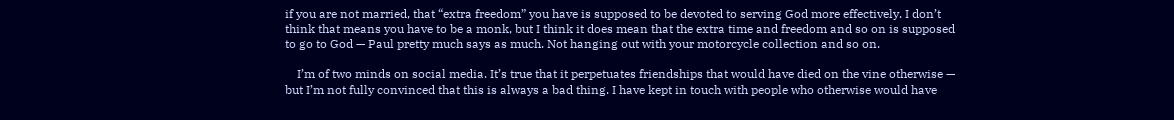if you are not married, that “extra freedom” you have is supposed to be devoted to serving God more effectively. I don’t think that means you have to be a monk, but I think it does mean that the extra time and freedom and so on is supposed to go to God — Paul pretty much says as much. Not hanging out with your motorcycle collection and so on.

    I’m of two minds on social media. It’s true that it perpetuates friendships that would have died on the vine otherwise — but I’m not fully convinced that this is always a bad thing. I have kept in touch with people who otherwise would have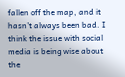fallen off the map, and it hasn’t always been bad. I think the issue with social media is being wise about the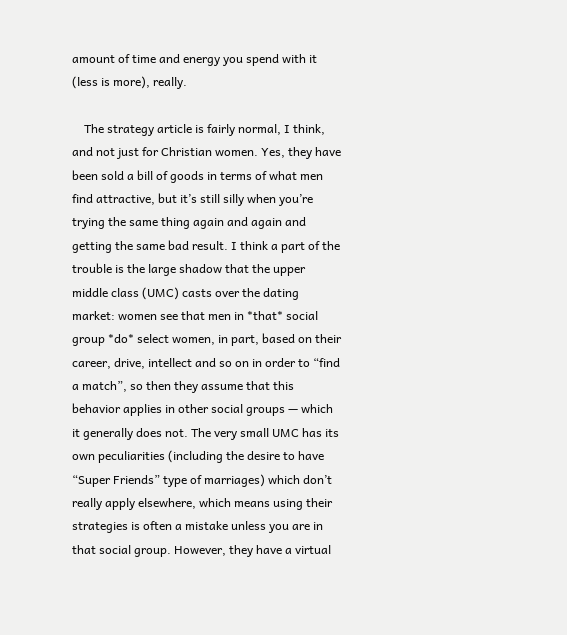amount of time and energy you spend with it (less is more), really.

    The strategy article is fairly normal, I think, and not just for Christian women. Yes, they have been sold a bill of goods in terms of what men find attractive, but it’s still silly when you’re trying the same thing again and again and getting the same bad result. I think a part of the trouble is the large shadow that the upper middle class (UMC) casts over the dating market: women see that men in *that* social group *do* select women, in part, based on their career, drive, intellect and so on in order to “find a match”, so then they assume that this behavior applies in other social groups — which it generally does not. The very small UMC has its own peculiarities (including the desire to have “Super Friends” type of marriages) which don’t really apply elsewhere, which means using their strategies is often a mistake unless you are in that social group. However, they have a virtual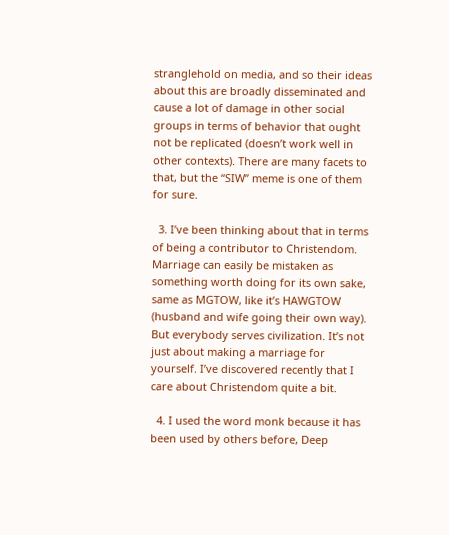stranglehold on media, and so their ideas about this are broadly disseminated and cause a lot of damage in other social groups in terms of behavior that ought not be replicated (doesn’t work well in other contexts). There are many facets to that, but the “SIW” meme is one of them for sure.

  3. I’ve been thinking about that in terms of being a contributor to Christendom. Marriage can easily be mistaken as something worth doing for its own sake, same as MGTOW, like it’s HAWGTOW (husband and wife going their own way). But everybody serves civilization. It’s not just about making a marriage for yourself. I’ve discovered recently that I care about Christendom quite a bit.

  4. I used the word monk because it has been used by others before, Deep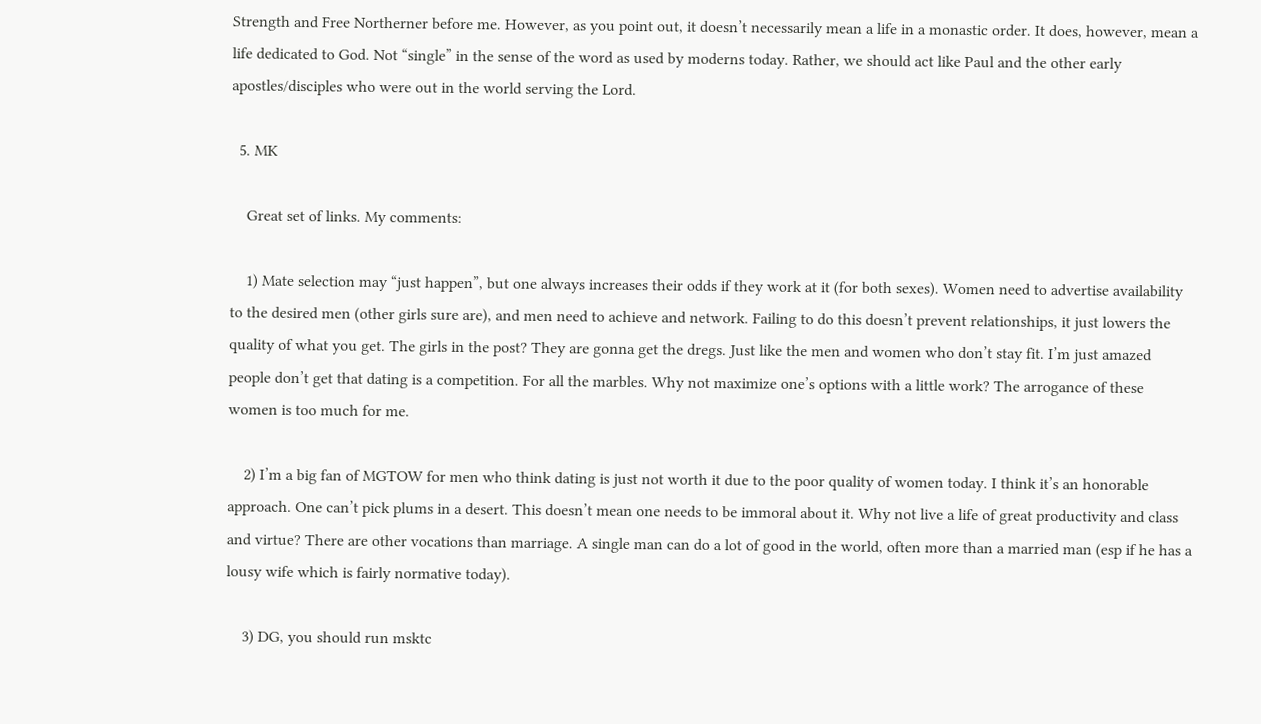Strength and Free Northerner before me. However, as you point out, it doesn’t necessarily mean a life in a monastic order. It does, however, mean a life dedicated to God. Not “single” in the sense of the word as used by moderns today. Rather, we should act like Paul and the other early apostles/disciples who were out in the world serving the Lord.

  5. MK

    Great set of links. My comments:

    1) Mate selection may “just happen”, but one always increases their odds if they work at it (for both sexes). Women need to advertise availability to the desired men (other girls sure are), and men need to achieve and network. Failing to do this doesn’t prevent relationships, it just lowers the quality of what you get. The girls in the post? They are gonna get the dregs. Just like the men and women who don’t stay fit. I’m just amazed people don’t get that dating is a competition. For all the marbles. Why not maximize one’s options with a little work? The arrogance of these women is too much for me.

    2) I’m a big fan of MGTOW for men who think dating is just not worth it due to the poor quality of women today. I think it’s an honorable approach. One can’t pick plums in a desert. This doesn’t mean one needs to be immoral about it. Why not live a life of great productivity and class and virtue? There are other vocations than marriage. A single man can do a lot of good in the world, often more than a married man (esp if he has a lousy wife which is fairly normative today).

    3) DG, you should run msktc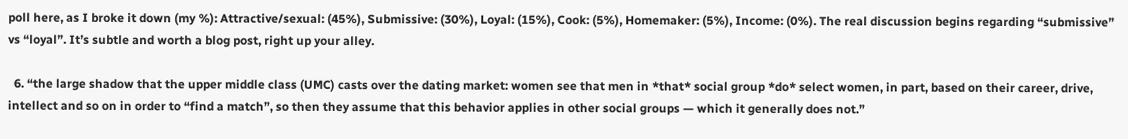poll here, as I broke it down (my %): Attractive/sexual: (45%), Submissive: (30%), Loyal: (15%), Cook: (5%), Homemaker: (5%), Income: (0%). The real discussion begins regarding “submissive” vs “loyal”. It’s subtle and worth a blog post, right up your alley.

  6. “the large shadow that the upper middle class (UMC) casts over the dating market: women see that men in *that* social group *do* select women, in part, based on their career, drive, intellect and so on in order to “find a match”, so then they assume that this behavior applies in other social groups — which it generally does not.”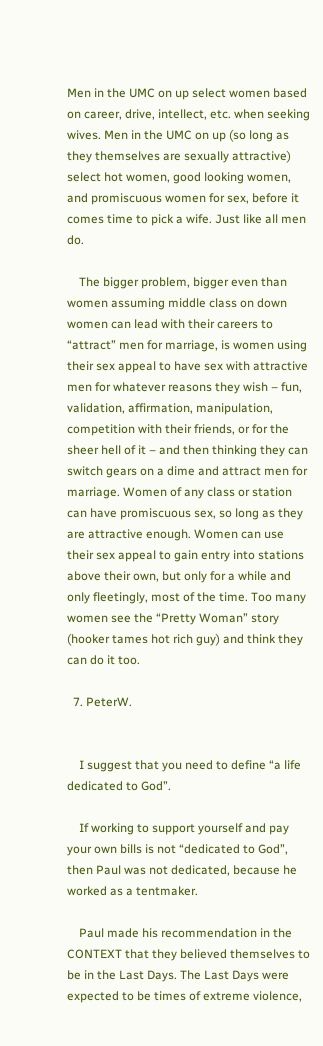Men in the UMC on up select women based on career, drive, intellect, etc. when seeking wives. Men in the UMC on up (so long as they themselves are sexually attractive) select hot women, good looking women, and promiscuous women for sex, before it comes time to pick a wife. Just like all men do.

    The bigger problem, bigger even than women assuming middle class on down women can lead with their careers to “attract” men for marriage, is women using their sex appeal to have sex with attractive men for whatever reasons they wish – fun, validation, affirmation, manipulation, competition with their friends, or for the sheer hell of it – and then thinking they can switch gears on a dime and attract men for marriage. Women of any class or station can have promiscuous sex, so long as they are attractive enough. Women can use their sex appeal to gain entry into stations above their own, but only for a while and only fleetingly, most of the time. Too many women see the “Pretty Woman” story (hooker tames hot rich guy) and think they can do it too.

  7. PeterW.


    I suggest that you need to define “a life dedicated to God”.

    If working to support yourself and pay your own bills is not “dedicated to God”, then Paul was not dedicated, because he worked as a tentmaker.

    Paul made his recommendation in the CONTEXT that they believed themselves to be in the Last Days. The Last Days were expected to be times of extreme violence,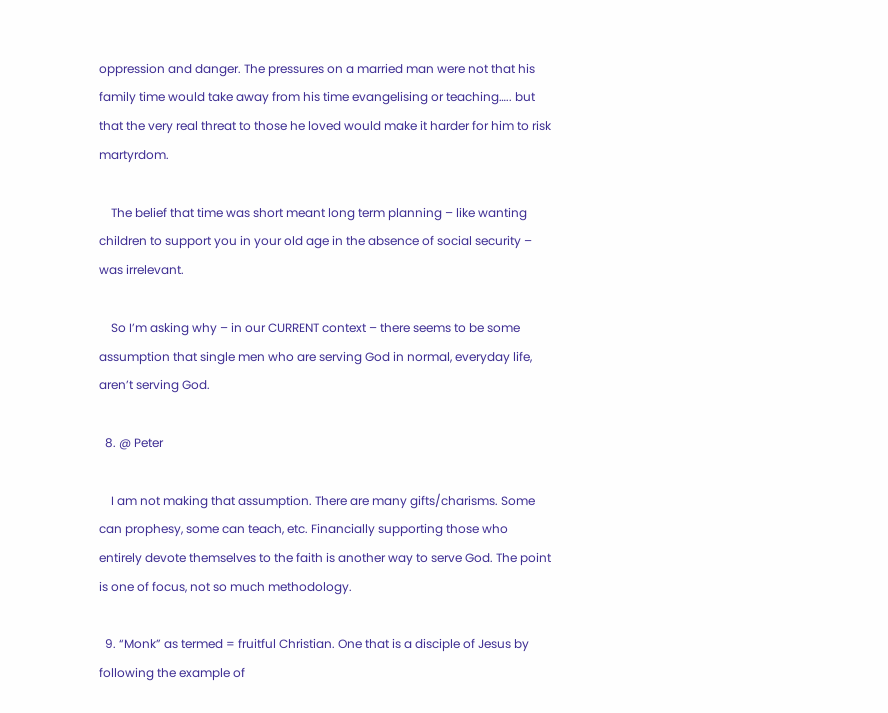oppression and danger. The pressures on a married man were not that his family time would take away from his time evangelising or teaching….. but that the very real threat to those he loved would make it harder for him to risk martyrdom.

    The belief that time was short meant long term planning – like wanting children to support you in your old age in the absence of social security – was irrelevant.

    So I’m asking why – in our CURRENT context – there seems to be some assumption that single men who are serving God in normal, everyday life, aren’t serving God.

  8. @ Peter

    I am not making that assumption. There are many gifts/charisms. Some can prophesy, some can teach, etc. Financially supporting those who entirely devote themselves to the faith is another way to serve God. The point is one of focus, not so much methodology.

  9. “Monk” as termed = fruitful Christian. One that is a disciple of Jesus by following the example of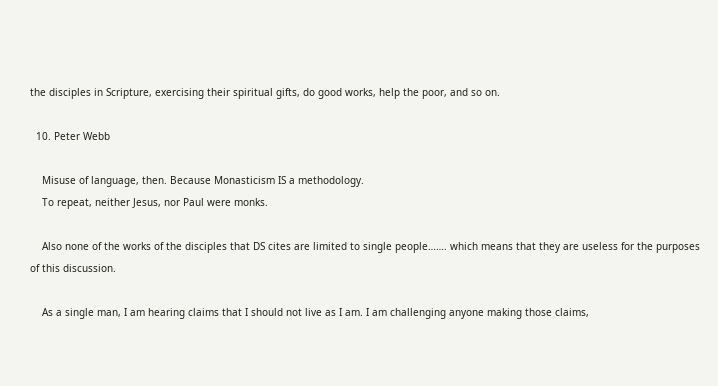the disciples in Scripture, exercising their spiritual gifts, do good works, help the poor, and so on.

  10. Peter Webb

    Misuse of language, then. Because Monasticism IS a methodology.
    To repeat, neither Jesus, nor Paul were monks.

    Also none of the works of the disciples that DS cites are limited to single people……. which means that they are useless for the purposes of this discussion.

    As a single man, I am hearing claims that I should not live as I am. I am challenging anyone making those claims,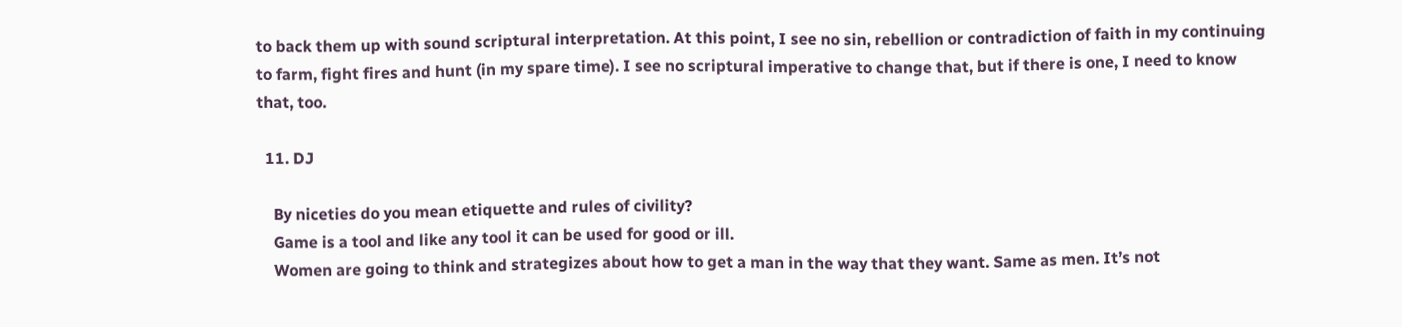to back them up with sound scriptural interpretation. At this point, I see no sin, rebellion or contradiction of faith in my continuing to farm, fight fires and hunt (in my spare time). I see no scriptural imperative to change that, but if there is one, I need to know that, too.

  11. DJ

    By niceties do you mean etiquette and rules of civility?
    Game is a tool and like any tool it can be used for good or ill.
    Women are going to think and strategizes about how to get a man in the way that they want. Same as men. It’s not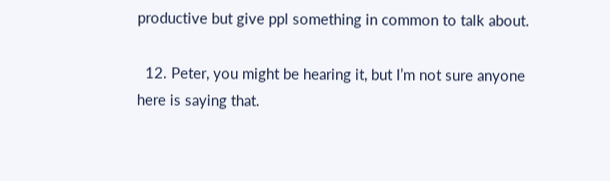productive but give ppl something in common to talk about.

  12. Peter, you might be hearing it, but I’m not sure anyone here is saying that.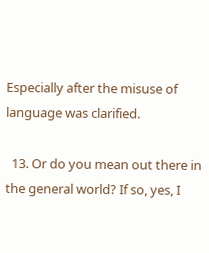Especially after the misuse of language was clarified.

  13. Or do you mean out there in the general world? If so, yes, I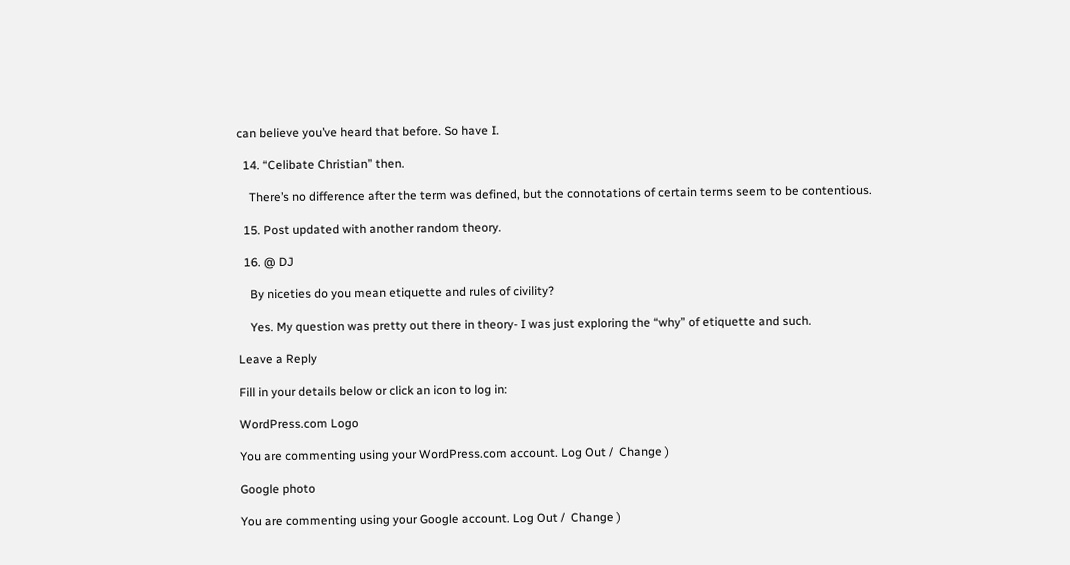can believe you’ve heard that before. So have I.

  14. “Celibate Christian” then.

    There’s no difference after the term was defined, but the connotations of certain terms seem to be contentious.

  15. Post updated with another random theory.

  16. @ DJ

    By niceties do you mean etiquette and rules of civility?

    Yes. My question was pretty out there in theory- I was just exploring the “why” of etiquette and such.

Leave a Reply

Fill in your details below or click an icon to log in:

WordPress.com Logo

You are commenting using your WordPress.com account. Log Out /  Change )

Google photo

You are commenting using your Google account. Log Out /  Change )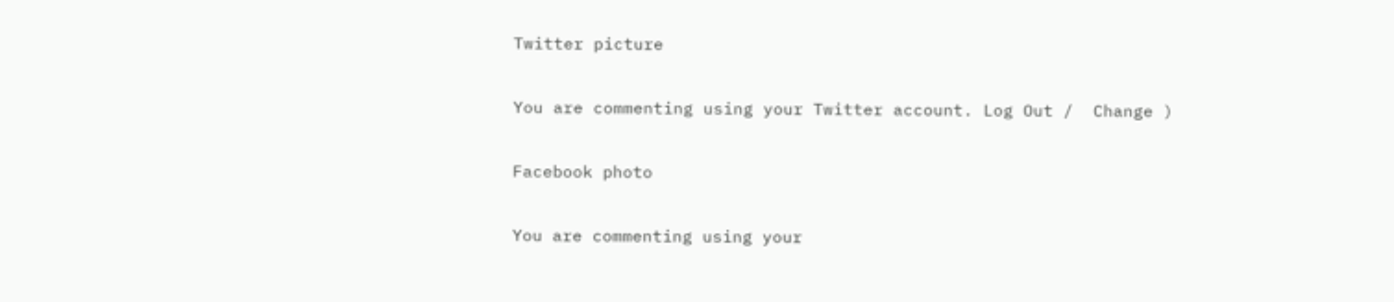Twitter picture

You are commenting using your Twitter account. Log Out /  Change )

Facebook photo

You are commenting using your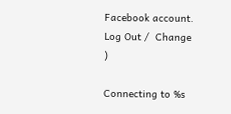Facebook account. Log Out /  Change )

Connecting to %s